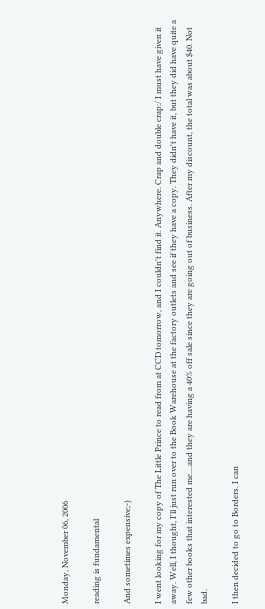Monday, November 06, 2006

reading is fundamental

And sometimes expensive;-)

I went looking for my copy of The Little Prince to read from at CCD tomorrow, and I couldn't find it. Anywhere. Crap and double crap:/ I must have given it away. Well, I thought, I'll just run over to the Book Warehouse at the factory outlets and see if they have a copy. They didn't have it, but they did have quite a few other books that interested me....and they are having a 40% off sale since they are going out of business. After my discount, the total was about $40. Not bad.

I then decided to go to Borders. I can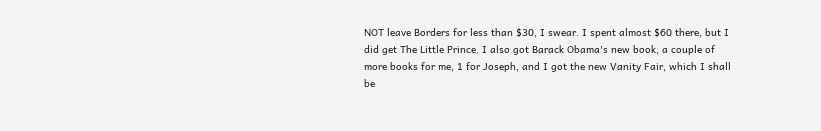NOT leave Borders for less than $30, I swear. I spent almost $60 there, but I did get The Little Prince. I also got Barack Obama's new book, a couple of more books for me, 1 for Joseph, and I got the new Vanity Fair, which I shall be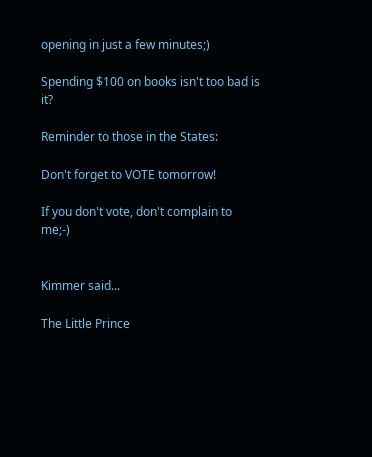opening in just a few minutes;)

Spending $100 on books isn't too bad is it?

Reminder to those in the States:

Don't forget to VOTE tomorrow!

If you don't vote, don't complain to me;-)


Kimmer said...

The Little Prince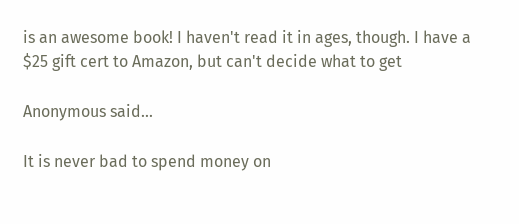is an awesome book! I haven't read it in ages, though. I have a $25 gift cert to Amazon, but can't decide what to get

Anonymous said...

It is never bad to spend money on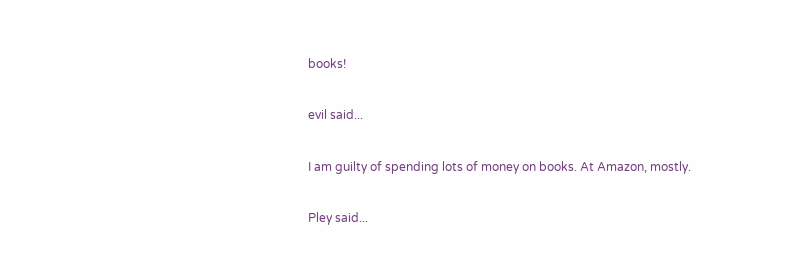books!

evil said...

I am guilty of spending lots of money on books. At Amazon, mostly.

Pley said...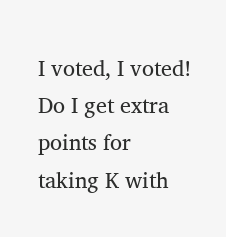I voted, I voted! Do I get extra points for taking K with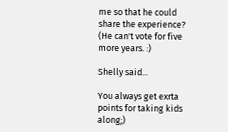me so that he could share the experience? (He can't vote for five more years. :)

Shelly said...

You always get exrta points for taking kids along;)